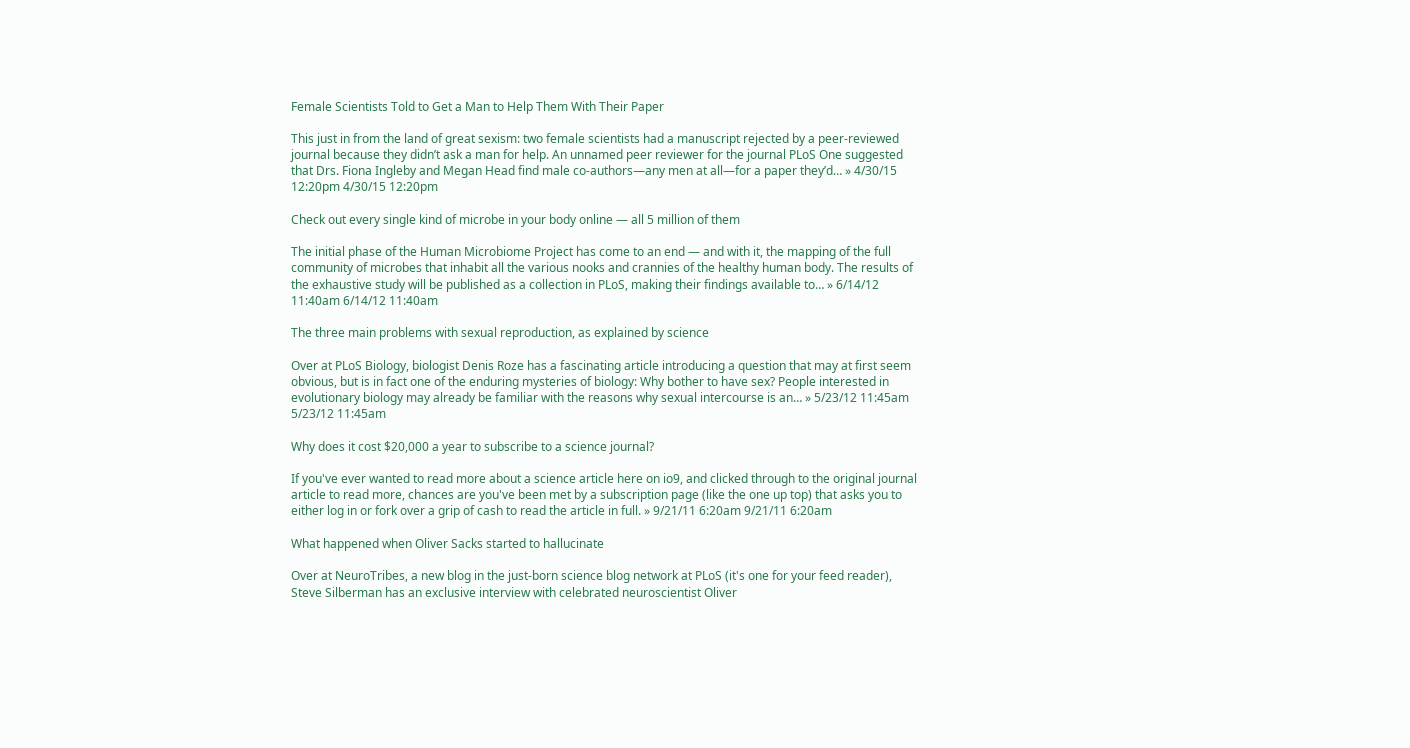Female Scientists Told to Get a Man to Help Them With Their Paper

This just in from the land of great sexism: two female scientists had a manuscript rejected by a peer-reviewed journal because they didn’t ask a man for help. An unnamed peer reviewer for the journal PLoS One suggested that Drs. Fiona Ingleby and Megan Head find male co-authors—any men at all—for a paper they’d… » 4/30/15 12:20pm 4/30/15 12:20pm

Check out every single kind of microbe in your body online — all 5 million of them

The initial phase of the Human Microbiome Project has come to an end — and with it, the mapping of the full community of microbes that inhabit all the various nooks and crannies of the healthy human body. The results of the exhaustive study will be published as a collection in PLoS, making their findings available to… » 6/14/12 11:40am 6/14/12 11:40am

The three main problems with sexual reproduction, as explained by science

Over at PLoS Biology, biologist Denis Roze has a fascinating article introducing a question that may at first seem obvious, but is in fact one of the enduring mysteries of biology: Why bother to have sex? People interested in evolutionary biology may already be familiar with the reasons why sexual intercourse is an… » 5/23/12 11:45am 5/23/12 11:45am

Why does it cost $20,000 a year to subscribe to a science journal?

If you've ever wanted to read more about a science article here on io9, and clicked through to the original journal article to read more, chances are you've been met by a subscription page (like the one up top) that asks you to either log in or fork over a grip of cash to read the article in full. » 9/21/11 6:20am 9/21/11 6:20am

What happened when Oliver Sacks started to hallucinate

Over at NeuroTribes, a new blog in the just-born science blog network at PLoS (it's one for your feed reader), Steve Silberman has an exclusive interview with celebrated neuroscientist Oliver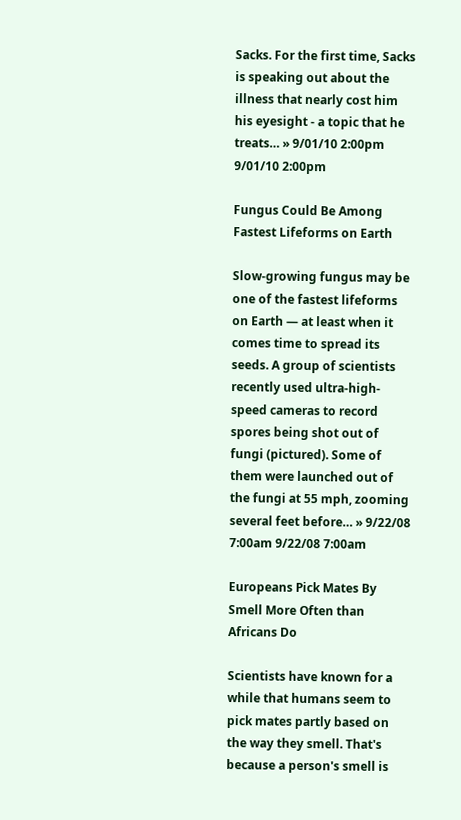Sacks. For the first time, Sacks is speaking out about the illness that nearly cost him his eyesight - a topic that he treats… » 9/01/10 2:00pm 9/01/10 2:00pm

Fungus Could Be Among Fastest Lifeforms on Earth

Slow-growing fungus may be one of the fastest lifeforms on Earth — at least when it comes time to spread its seeds. A group of scientists recently used ultra-high-speed cameras to record spores being shot out of fungi (pictured). Some of them were launched out of the fungi at 55 mph, zooming several feet before… » 9/22/08 7:00am 9/22/08 7:00am

Europeans Pick Mates By Smell More Often than Africans Do

Scientists have known for a while that humans seem to pick mates partly based on the way they smell. That's because a person's smell is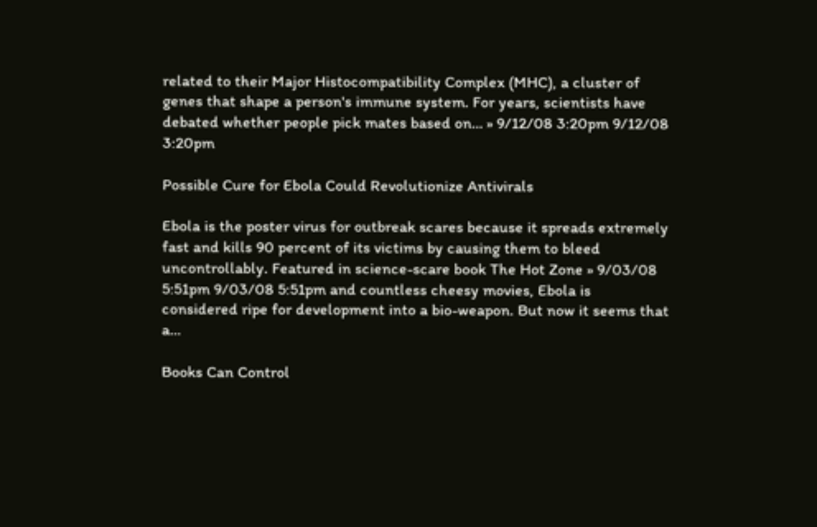related to their Major Histocompatibility Complex (MHC), a cluster of genes that shape a person's immune system. For years, scientists have debated whether people pick mates based on… » 9/12/08 3:20pm 9/12/08 3:20pm

Possible Cure for Ebola Could Revolutionize Antivirals

Ebola is the poster virus for outbreak scares because it spreads extremely fast and kills 90 percent of its victims by causing them to bleed uncontrollably. Featured in science-scare book The Hot Zone » 9/03/08 5:51pm 9/03/08 5:51pm and countless cheesy movies, Ebola is considered ripe for development into a bio-weapon. But now it seems that a…

Books Can Control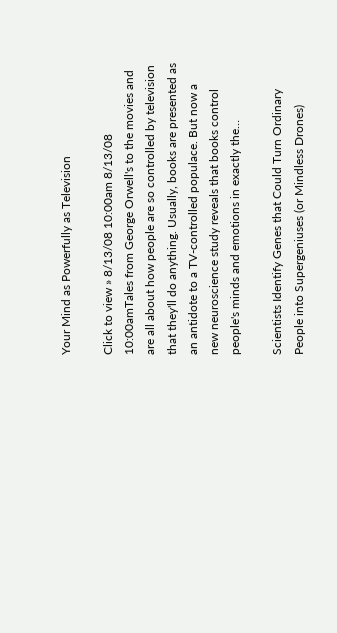Your Mind as Powerfully as Television

Click to view » 8/13/08 10:00am 8/13/08 10:00amTales from George Orwell's to the movies and are all about how people are so controlled by television that they'll do anything. Usually, books are presented as an antidote to a TV-controlled populace. But now a new neuroscience study reveals that books control people's minds and emotions in exactly the…

Scientists Identify Genes that Could Turn Ordinary People into Supergeniuses (or Mindless Drones)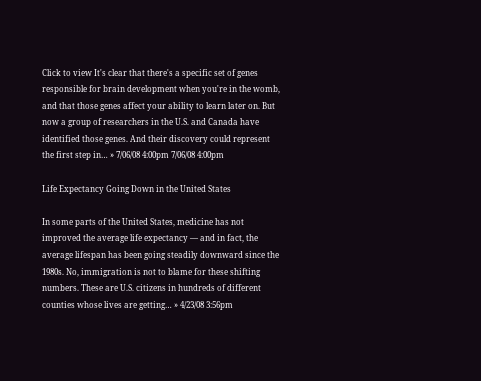Click to view It's clear that there's a specific set of genes responsible for brain development when you're in the womb, and that those genes affect your ability to learn later on. But now a group of researchers in the U.S. and Canada have identified those genes. And their discovery could represent the first step in… » 7/06/08 4:00pm 7/06/08 4:00pm

Life Expectancy Going Down in the United States

In some parts of the United States, medicine has not improved the average life expectancy — and in fact, the average lifespan has been going steadily downward since the 1980s. No, immigration is not to blame for these shifting numbers. These are U.S. citizens in hundreds of different counties whose lives are getting… » 4/23/08 3:56pm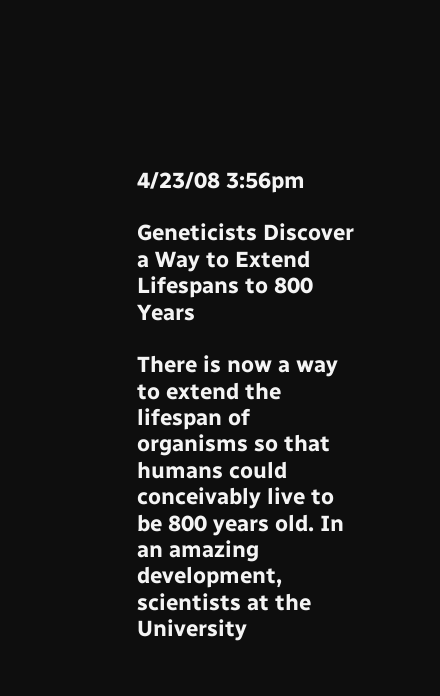4/23/08 3:56pm

Geneticists Discover a Way to Extend Lifespans to 800 Years

There is now a way to extend the lifespan of organisms so that humans could conceivably live to be 800 years old. In an amazing development, scientists at the University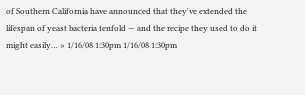of Southern California have announced that they've extended the lifespan of yeast bacteria tenfold — and the recipe they used to do it might easily… » 1/16/08 1:30pm 1/16/08 1:30pm